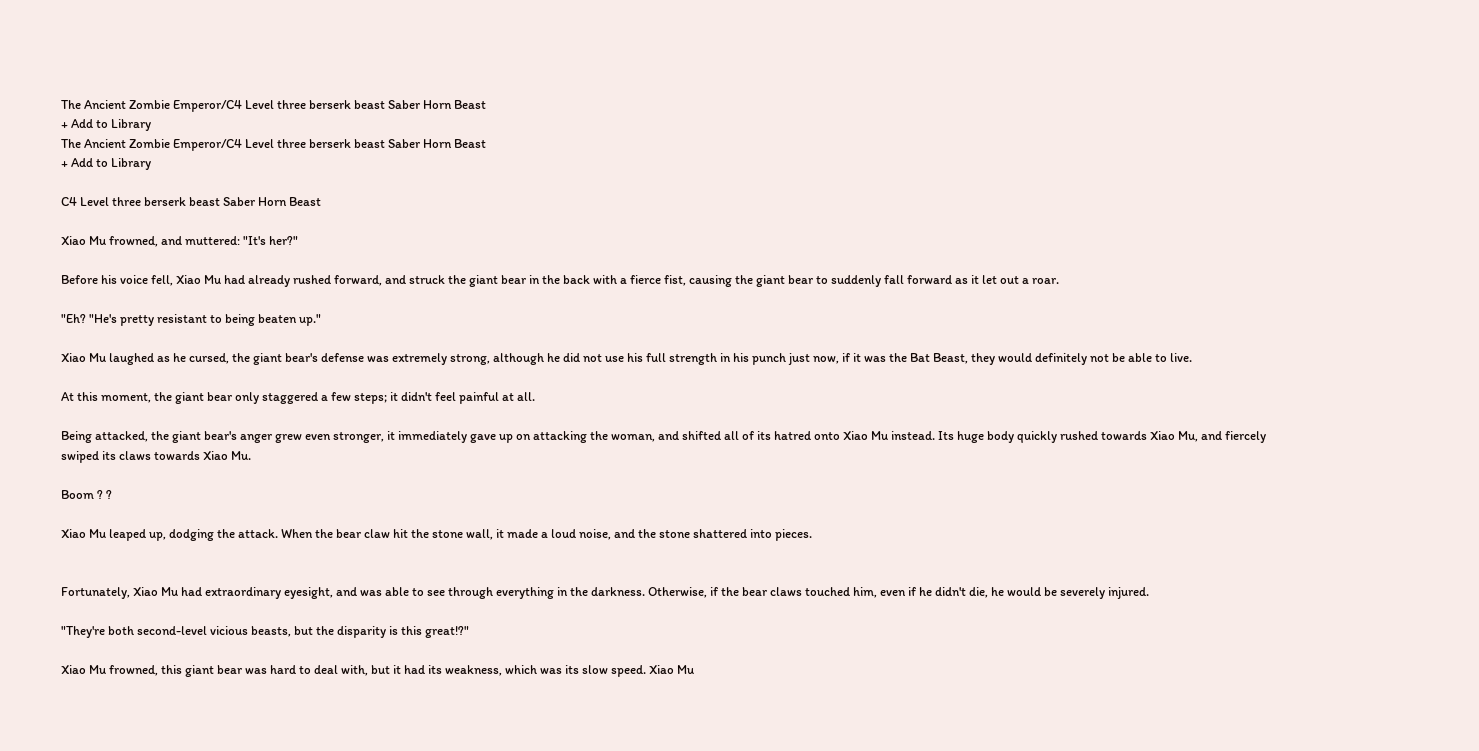The Ancient Zombie Emperor/C4 Level three berserk beast Saber Horn Beast
+ Add to Library
The Ancient Zombie Emperor/C4 Level three berserk beast Saber Horn Beast
+ Add to Library

C4 Level three berserk beast Saber Horn Beast

Xiao Mu frowned, and muttered: "It's her?"

Before his voice fell, Xiao Mu had already rushed forward, and struck the giant bear in the back with a fierce fist, causing the giant bear to suddenly fall forward as it let out a roar.

"Eh? "He's pretty resistant to being beaten up."

Xiao Mu laughed as he cursed, the giant bear's defense was extremely strong, although he did not use his full strength in his punch just now, if it was the Bat Beast, they would definitely not be able to live.

At this moment, the giant bear only staggered a few steps; it didn't feel painful at all.

Being attacked, the giant bear's anger grew even stronger, it immediately gave up on attacking the woman, and shifted all of its hatred onto Xiao Mu instead. Its huge body quickly rushed towards Xiao Mu, and fiercely swiped its claws towards Xiao Mu.

Boom ? ?

Xiao Mu leaped up, dodging the attack. When the bear claw hit the stone wall, it made a loud noise, and the stone shattered into pieces.


Fortunately, Xiao Mu had extraordinary eyesight, and was able to see through everything in the darkness. Otherwise, if the bear claws touched him, even if he didn't die, he would be severely injured.

"They're both second-level vicious beasts, but the disparity is this great!?"

Xiao Mu frowned, this giant bear was hard to deal with, but it had its weakness, which was its slow speed. Xiao Mu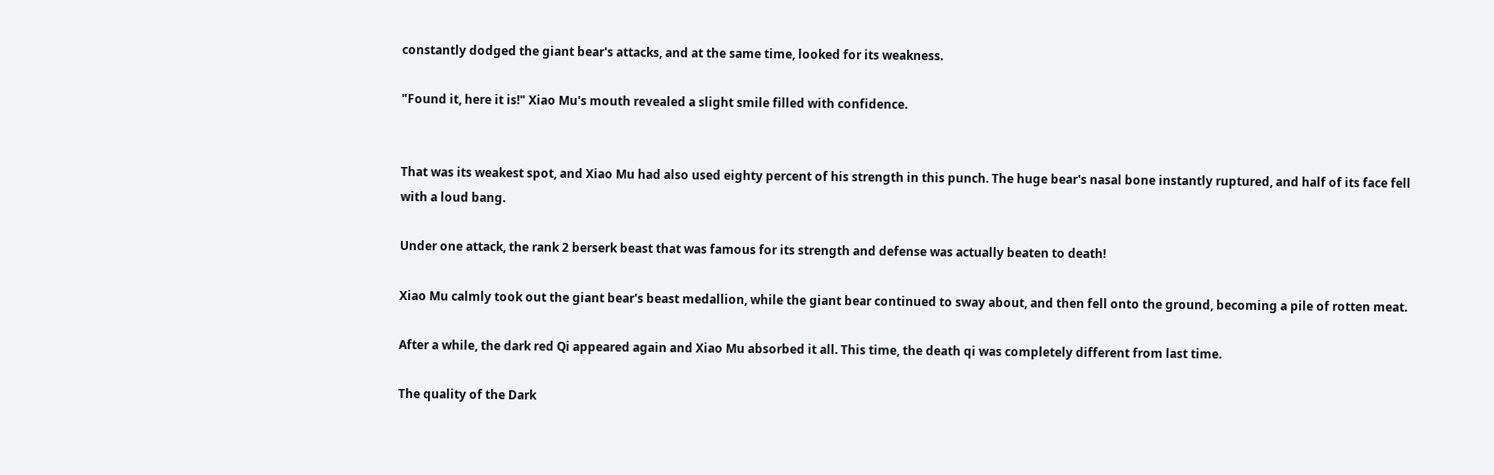constantly dodged the giant bear's attacks, and at the same time, looked for its weakness.

"Found it, here it is!" Xiao Mu's mouth revealed a slight smile filled with confidence.


That was its weakest spot, and Xiao Mu had also used eighty percent of his strength in this punch. The huge bear's nasal bone instantly ruptured, and half of its face fell with a loud bang.

Under one attack, the rank 2 berserk beast that was famous for its strength and defense was actually beaten to death!

Xiao Mu calmly took out the giant bear's beast medallion, while the giant bear continued to sway about, and then fell onto the ground, becoming a pile of rotten meat.

After a while, the dark red Qi appeared again and Xiao Mu absorbed it all. This time, the death qi was completely different from last time.

The quality of the Dark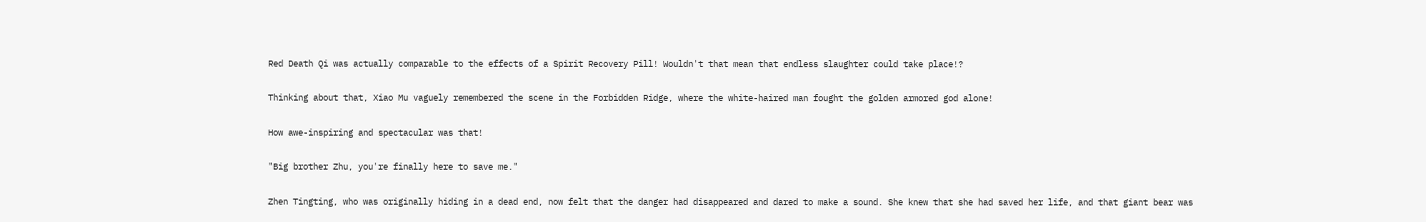Red Death Qi was actually comparable to the effects of a Spirit Recovery Pill! Wouldn't that mean that endless slaughter could take place!?

Thinking about that, Xiao Mu vaguely remembered the scene in the Forbidden Ridge, where the white-haired man fought the golden armored god alone!

How awe-inspiring and spectacular was that!

"Big brother Zhu, you're finally here to save me."

Zhen Tingting, who was originally hiding in a dead end, now felt that the danger had disappeared and dared to make a sound. She knew that she had saved her life, and that giant bear was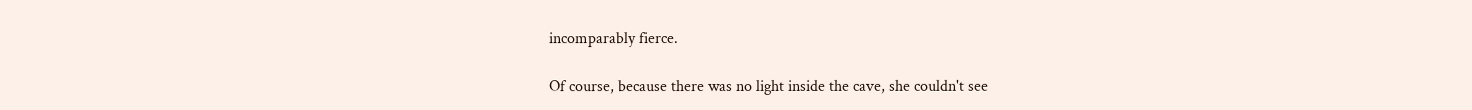incomparably fierce.

Of course, because there was no light inside the cave, she couldn't see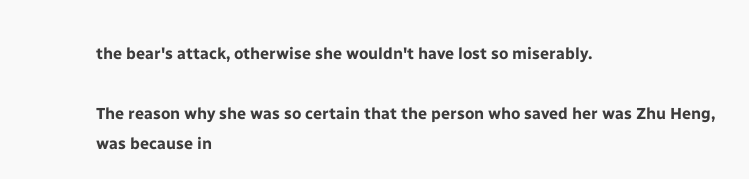the bear's attack, otherwise she wouldn't have lost so miserably.

The reason why she was so certain that the person who saved her was Zhu Heng, was because in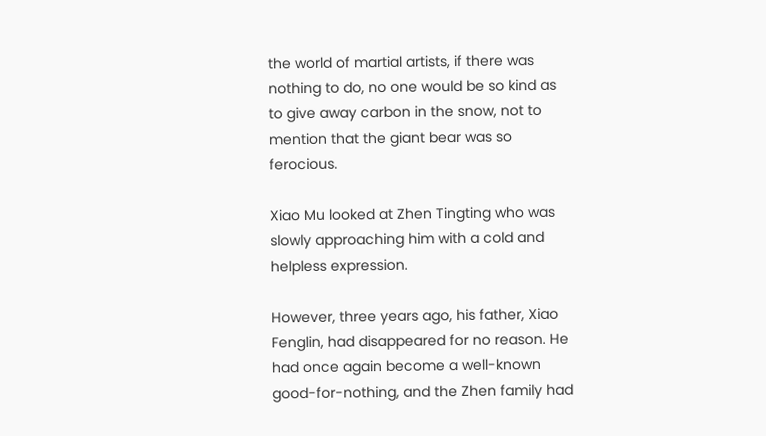the world of martial artists, if there was nothing to do, no one would be so kind as to give away carbon in the snow, not to mention that the giant bear was so ferocious.

Xiao Mu looked at Zhen Tingting who was slowly approaching him with a cold and helpless expression.

However, three years ago, his father, Xiao Fenglin, had disappeared for no reason. He had once again become a well-known good-for-nothing, and the Zhen family had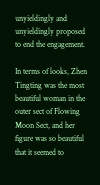unyieldingly and unyieldingly proposed to end the engagement.

In terms of looks, Zhen Tingting was the most beautiful woman in the outer sect of Flowing Moon Sect, and her figure was so beautiful that it seemed to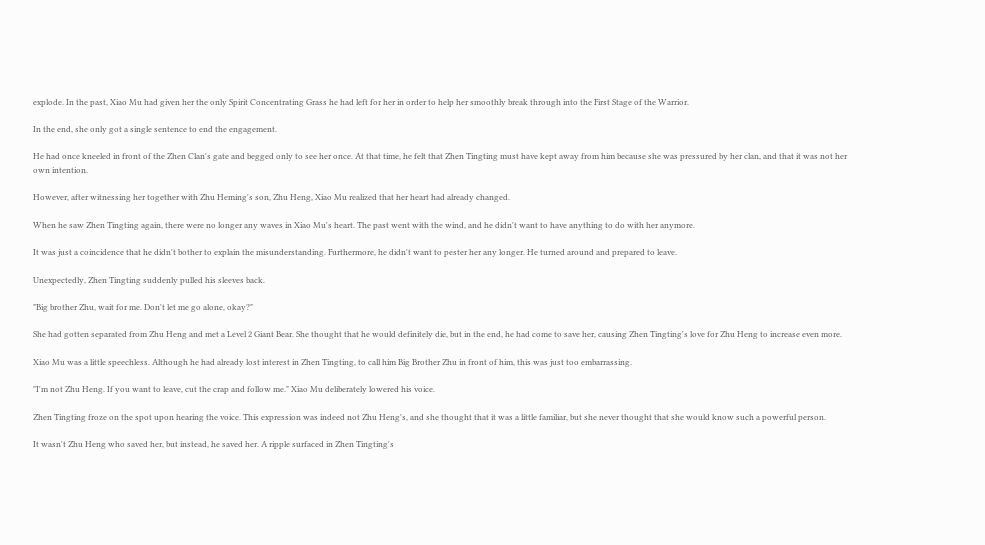explode. In the past, Xiao Mu had given her the only Spirit Concentrating Grass he had left for her in order to help her smoothly break through into the First Stage of the Warrior.

In the end, she only got a single sentence to end the engagement.

He had once kneeled in front of the Zhen Clan's gate and begged only to see her once. At that time, he felt that Zhen Tingting must have kept away from him because she was pressured by her clan, and that it was not her own intention.

However, after witnessing her together with Zhu Heming's son, Zhu Heng, Xiao Mu realized that her heart had already changed.

When he saw Zhen Tingting again, there were no longer any waves in Xiao Mu's heart. The past went with the wind, and he didn't want to have anything to do with her anymore.

It was just a coincidence that he didn't bother to explain the misunderstanding. Furthermore, he didn't want to pester her any longer. He turned around and prepared to leave.

Unexpectedly, Zhen Tingting suddenly pulled his sleeves back.

"Big brother Zhu, wait for me. Don't let me go alone, okay?"

She had gotten separated from Zhu Heng and met a Level 2 Giant Bear. She thought that he would definitely die, but in the end, he had come to save her, causing Zhen Tingting's love for Zhu Heng to increase even more.

Xiao Mu was a little speechless. Although he had already lost interest in Zhen Tingting, to call him Big Brother Zhu in front of him, this was just too embarrassing.

"I'm not Zhu Heng. If you want to leave, cut the crap and follow me." Xiao Mu deliberately lowered his voice.

Zhen Tingting froze on the spot upon hearing the voice. This expression was indeed not Zhu Heng's, and she thought that it was a little familiar, but she never thought that she would know such a powerful person.

It wasn't Zhu Heng who saved her, but instead, he saved her. A ripple surfaced in Zhen Tingting's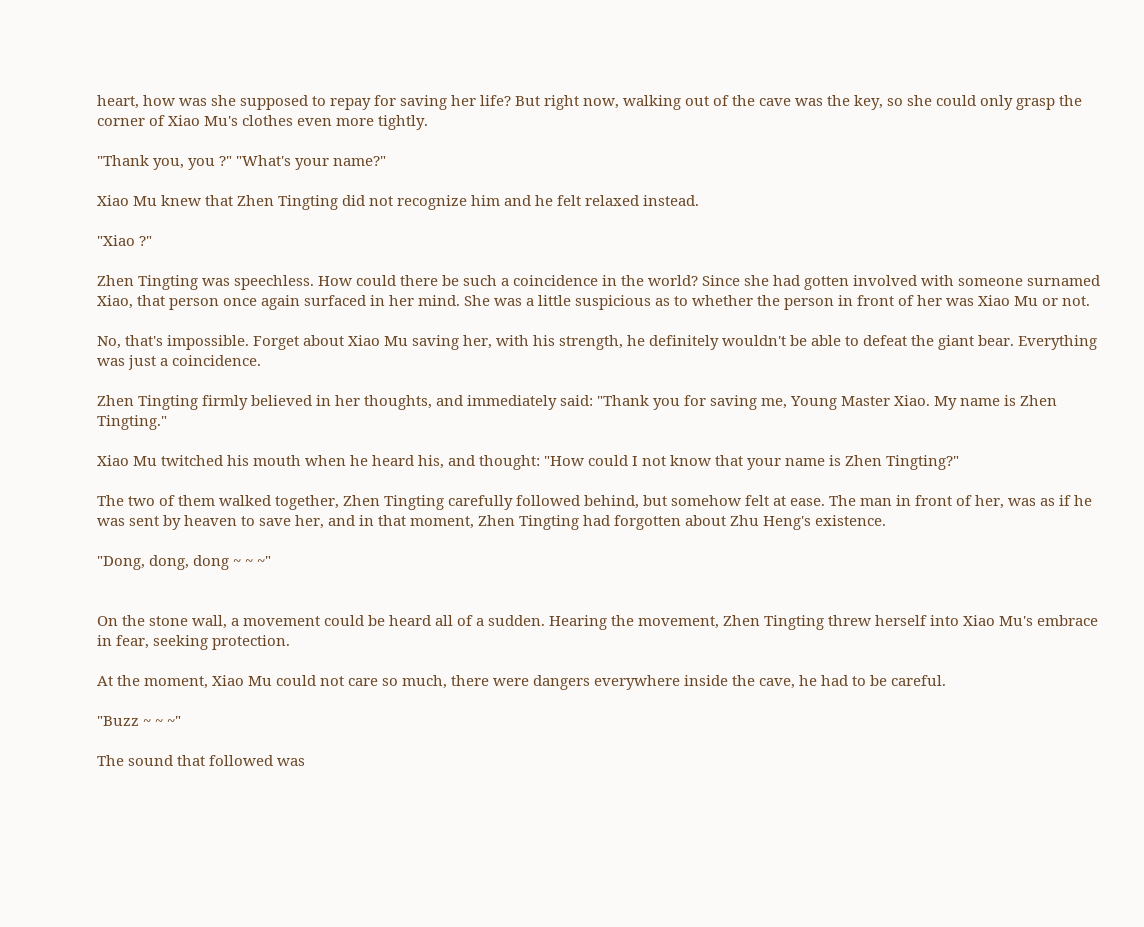heart, how was she supposed to repay for saving her life? But right now, walking out of the cave was the key, so she could only grasp the corner of Xiao Mu's clothes even more tightly.

"Thank you, you ?" "What's your name?"

Xiao Mu knew that Zhen Tingting did not recognize him and he felt relaxed instead.

"Xiao ?"

Zhen Tingting was speechless. How could there be such a coincidence in the world? Since she had gotten involved with someone surnamed Xiao, that person once again surfaced in her mind. She was a little suspicious as to whether the person in front of her was Xiao Mu or not.

No, that's impossible. Forget about Xiao Mu saving her, with his strength, he definitely wouldn't be able to defeat the giant bear. Everything was just a coincidence.

Zhen Tingting firmly believed in her thoughts, and immediately said: "Thank you for saving me, Young Master Xiao. My name is Zhen Tingting."

Xiao Mu twitched his mouth when he heard his, and thought: "How could I not know that your name is Zhen Tingting?"

The two of them walked together, Zhen Tingting carefully followed behind, but somehow felt at ease. The man in front of her, was as if he was sent by heaven to save her, and in that moment, Zhen Tingting had forgotten about Zhu Heng's existence.

"Dong, dong, dong ~ ~ ~"


On the stone wall, a movement could be heard all of a sudden. Hearing the movement, Zhen Tingting threw herself into Xiao Mu's embrace in fear, seeking protection.

At the moment, Xiao Mu could not care so much, there were dangers everywhere inside the cave, he had to be careful.

"Buzz ~ ~ ~"

The sound that followed was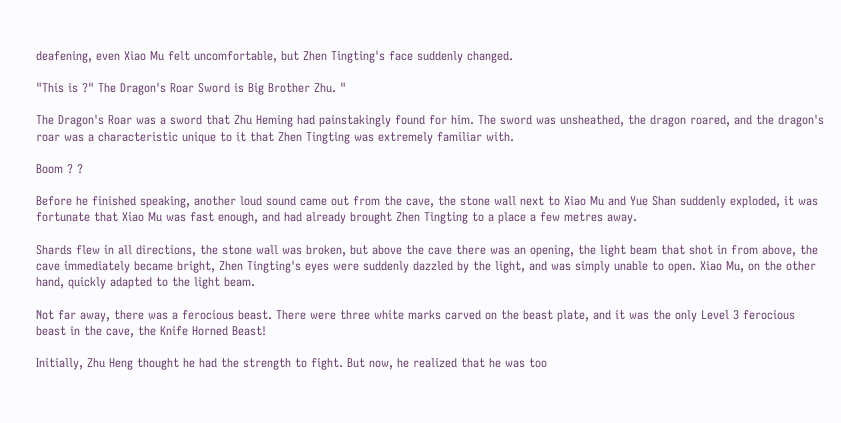deafening, even Xiao Mu felt uncomfortable, but Zhen Tingting's face suddenly changed.

"This is ?" The Dragon's Roar Sword is Big Brother Zhu. "

The Dragon's Roar was a sword that Zhu Heming had painstakingly found for him. The sword was unsheathed, the dragon roared, and the dragon's roar was a characteristic unique to it that Zhen Tingting was extremely familiar with.

Boom ? ?

Before he finished speaking, another loud sound came out from the cave, the stone wall next to Xiao Mu and Yue Shan suddenly exploded, it was fortunate that Xiao Mu was fast enough, and had already brought Zhen Tingting to a place a few metres away.

Shards flew in all directions, the stone wall was broken, but above the cave there was an opening, the light beam that shot in from above, the cave immediately became bright, Zhen Tingting's eyes were suddenly dazzled by the light, and was simply unable to open. Xiao Mu, on the other hand, quickly adapted to the light beam.

Not far away, there was a ferocious beast. There were three white marks carved on the beast plate, and it was the only Level 3 ferocious beast in the cave, the Knife Horned Beast!

Initially, Zhu Heng thought he had the strength to fight. But now, he realized that he was too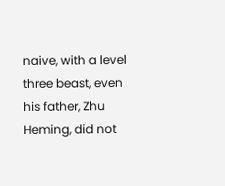naive, with a level three beast, even his father, Zhu Heming, did not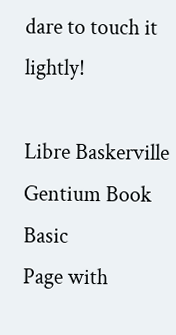dare to touch it lightly!

Libre Baskerville
Gentium Book Basic
Page with